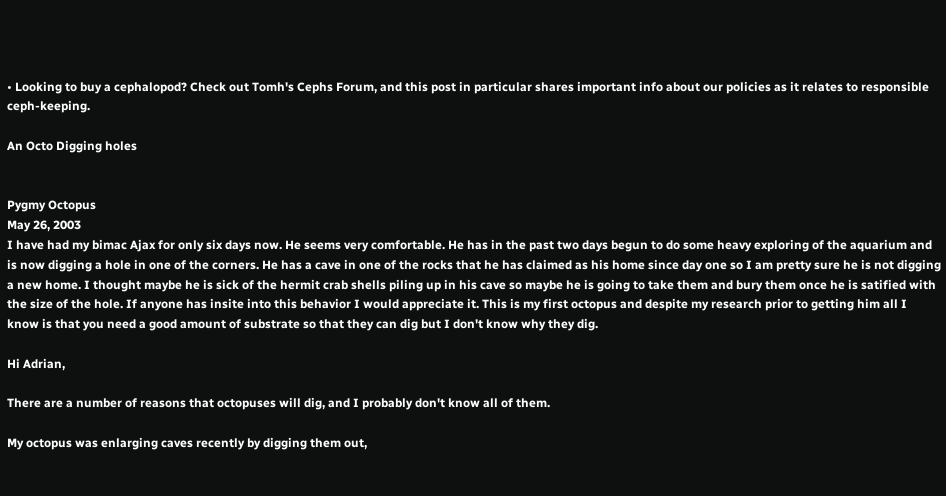• Looking to buy a cephalopod? Check out Tomh's Cephs Forum, and this post in particular shares important info about our policies as it relates to responsible ceph-keeping.

An Octo Digging holes


Pygmy Octopus
May 26, 2003
I have had my bimac Ajax for only six days now. He seems very comfortable. He has in the past two days begun to do some heavy exploring of the aquarium and is now digging a hole in one of the corners. He has a cave in one of the rocks that he has claimed as his home since day one so I am pretty sure he is not digging a new home. I thought maybe he is sick of the hermit crab shells piling up in his cave so maybe he is going to take them and bury them once he is satified with the size of the hole. If anyone has insite into this behavior I would appreciate it. This is my first octopus and despite my research prior to getting him all I know is that you need a good amount of substrate so that they can dig but I don't know why they dig.

Hi Adrian,

There are a number of reasons that octopuses will dig, and I probably don't know all of them.

My octopus was enlarging caves recently by digging them out,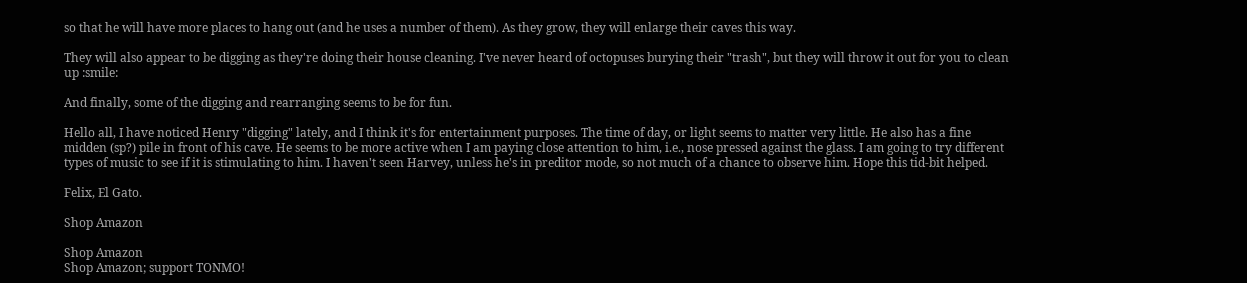so that he will have more places to hang out (and he uses a number of them). As they grow, they will enlarge their caves this way.

They will also appear to be digging as they're doing their house cleaning. I've never heard of octopuses burying their "trash", but they will throw it out for you to clean up :smile:

And finally, some of the digging and rearranging seems to be for fun.

Hello all, I have noticed Henry "digging" lately, and I think it's for entertainment purposes. The time of day, or light seems to matter very little. He also has a fine midden (sp?) pile in front of his cave. He seems to be more active when I am paying close attention to him, i.e., nose pressed against the glass. I am going to try different types of music to see if it is stimulating to him. I haven't seen Harvey, unless he's in preditor mode, so not much of a chance to observe him. Hope this tid-bit helped.

Felix, El Gato.

Shop Amazon

Shop Amazon
Shop Amazon; support TONMO!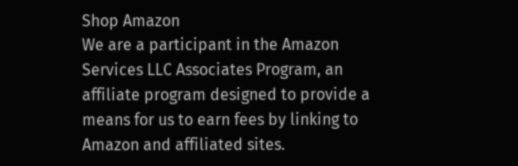Shop Amazon
We are a participant in the Amazon Services LLC Associates Program, an affiliate program designed to provide a means for us to earn fees by linking to Amazon and affiliated sites.